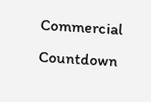Commercial Countdown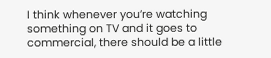I think whenever you’re watching something on TV and it goes to commercial, there should be a little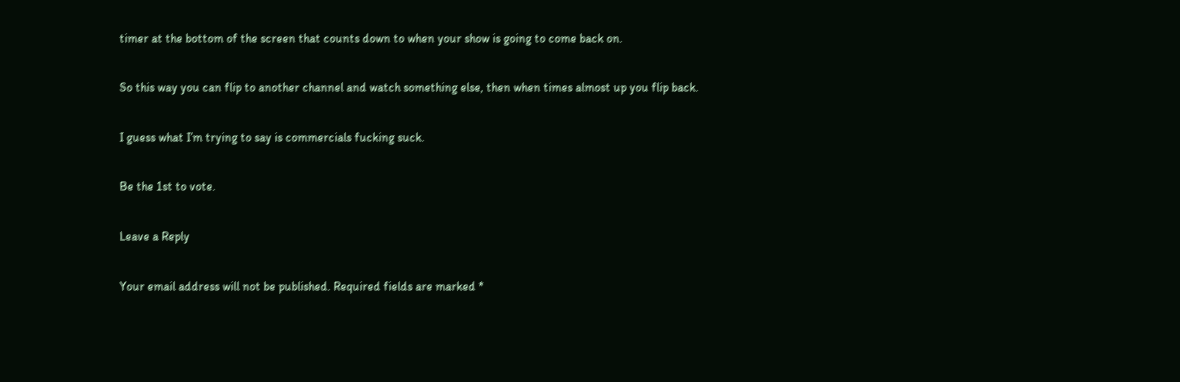timer at the bottom of the screen that counts down to when your show is going to come back on.

So this way you can flip to another channel and watch something else, then when times almost up you flip back.

I guess what I’m trying to say is commercials fucking suck.

Be the 1st to vote.

Leave a Reply

Your email address will not be published. Required fields are marked *